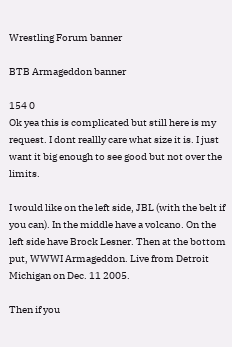Wrestling Forum banner

BTB Armageddon banner

154 0
Ok yea this is complicated but still here is my request. I dont reallly care what size it is. I just want it big enough to see good but not over the limits.

I would like on the left side, JBL (with the belt if you can). In the middle have a volcano. On the left side have Brock Lesner. Then at the bottom put, WWWI Armageddon. Live from Detroit Michigan on Dec. 11 2005.

Then if you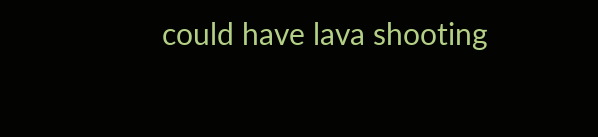could have lava shooting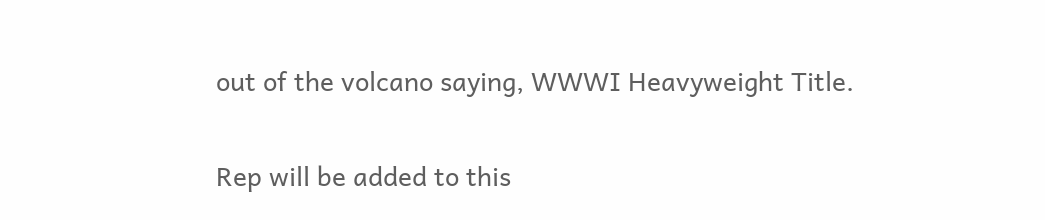out of the volcano saying, WWWI Heavyweight Title.

Rep will be added to this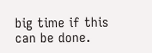big time if this can be done.